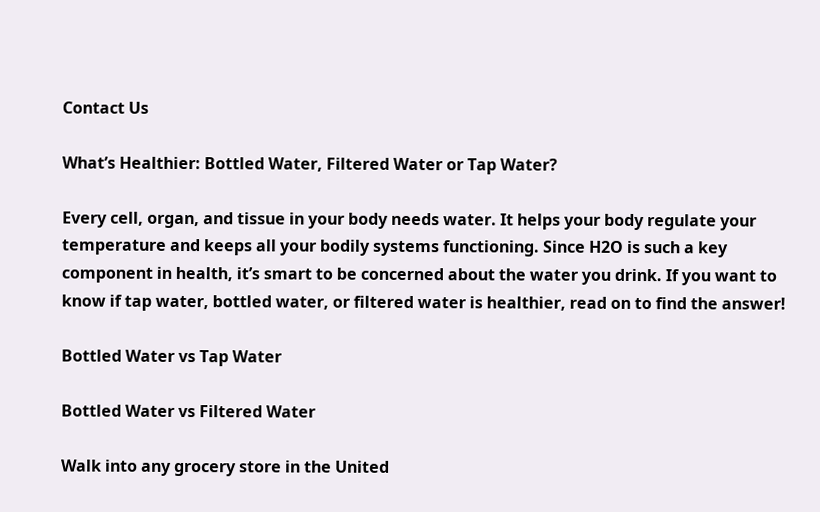Contact Us

What’s Healthier: Bottled Water, Filtered Water or Tap Water?

Every cell, organ, and tissue in your body needs water. It helps your body regulate your temperature and keeps all your bodily systems functioning. Since H2O is such a key component in health, it’s smart to be concerned about the water you drink. If you want to know if tap water, bottled water, or filtered water is healthier, read on to find the answer!

Bottled Water vs Tap Water

Bottled Water vs Filtered Water

Walk into any grocery store in the United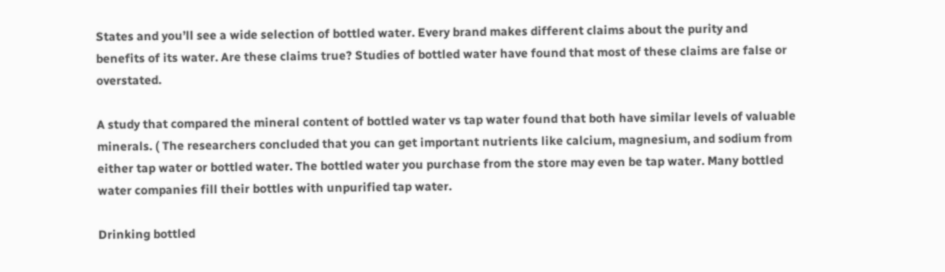States and you’ll see a wide selection of bottled water. Every brand makes different claims about the purity and benefits of its water. Are these claims true? Studies of bottled water have found that most of these claims are false or overstated.

A study that compared the mineral content of bottled water vs tap water found that both have similar levels of valuable minerals. ( The researchers concluded that you can get important nutrients like calcium, magnesium, and sodium from either tap water or bottled water. The bottled water you purchase from the store may even be tap water. Many bottled water companies fill their bottles with unpurified tap water.

Drinking bottled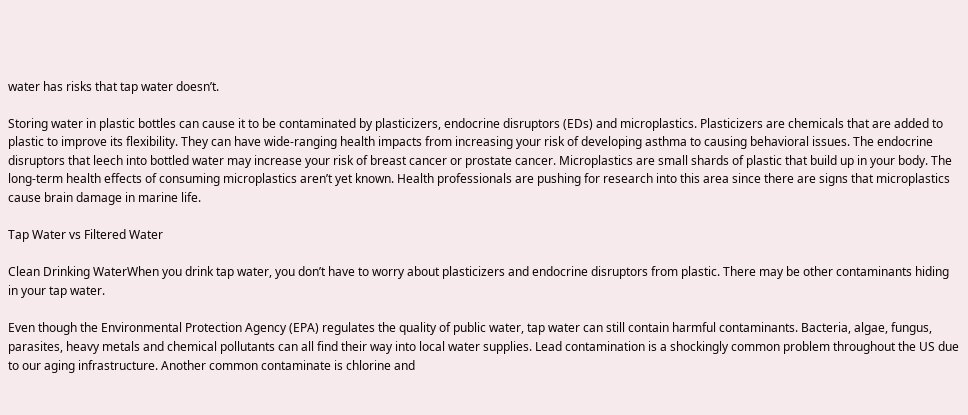water has risks that tap water doesn’t.

Storing water in plastic bottles can cause it to be contaminated by plasticizers, endocrine disruptors (EDs) and microplastics. Plasticizers are chemicals that are added to plastic to improve its flexibility. They can have wide-ranging health impacts from increasing your risk of developing asthma to causing behavioral issues. The endocrine disruptors that leech into bottled water may increase your risk of breast cancer or prostate cancer. Microplastics are small shards of plastic that build up in your body. The long-term health effects of consuming microplastics aren’t yet known. Health professionals are pushing for research into this area since there are signs that microplastics cause brain damage in marine life.

Tap Water vs Filtered Water

Clean Drinking WaterWhen you drink tap water, you don’t have to worry about plasticizers and endocrine disruptors from plastic. There may be other contaminants hiding in your tap water.

Even though the Environmental Protection Agency (EPA) regulates the quality of public water, tap water can still contain harmful contaminants. Bacteria, algae, fungus, parasites, heavy metals and chemical pollutants can all find their way into local water supplies. Lead contamination is a shockingly common problem throughout the US due to our aging infrastructure. Another common contaminate is chlorine and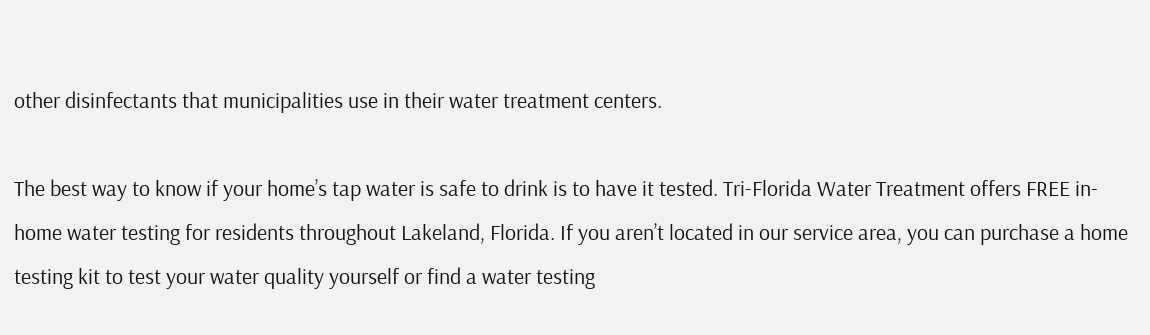other disinfectants that municipalities use in their water treatment centers.

The best way to know if your home’s tap water is safe to drink is to have it tested. Tri-Florida Water Treatment offers FREE in-home water testing for residents throughout Lakeland, Florida. If you aren’t located in our service area, you can purchase a home testing kit to test your water quality yourself or find a water testing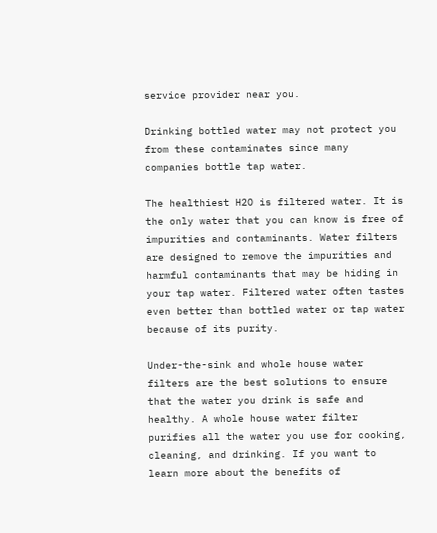service provider near you.

Drinking bottled water may not protect you from these contaminates since many companies bottle tap water.

The healthiest H2O is filtered water. It is the only water that you can know is free of impurities and contaminants. Water filters are designed to remove the impurities and harmful contaminants that may be hiding in your tap water. Filtered water often tastes even better than bottled water or tap water because of its purity.

Under-the-sink and whole house water filters are the best solutions to ensure that the water you drink is safe and healthy. A whole house water filter purifies all the water you use for cooking, cleaning, and drinking. If you want to learn more about the benefits of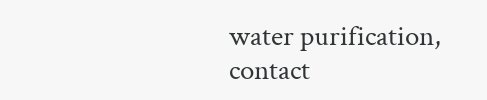water purification, contact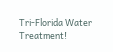Tri-Florida Water Treatment!